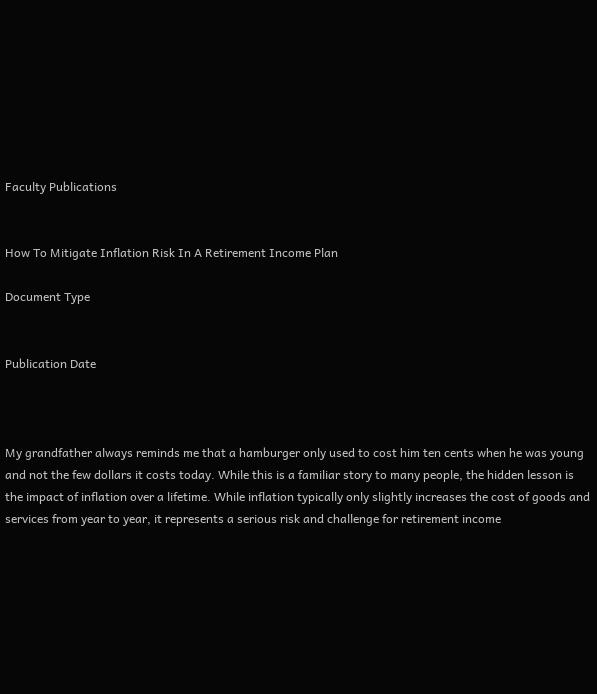Faculty Publications


How To Mitigate Inflation Risk In A Retirement Income Plan

Document Type


Publication Date



My grandfather always reminds me that a hamburger only used to cost him ten cents when he was young and not the few dollars it costs today. While this is a familiar story to many people, the hidden lesson is the impact of inflation over a lifetime. While inflation typically only slightly increases the cost of goods and services from year to year, it represents a serious risk and challenge for retirement income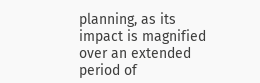planning, as its impact is magnified over an extended period of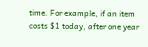time. For example, if an item costs $1 today, after one year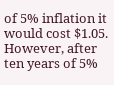of 5% inflation it would cost $1.05. However, after ten years of 5%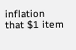inflation that $1 item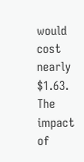would cost nearly $1.63. The impact of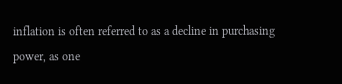inflation is often referred to as a decline in purchasing power, as one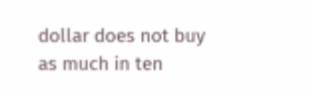dollar does not buy as much in ten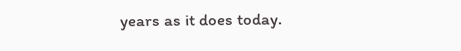years as it does today.